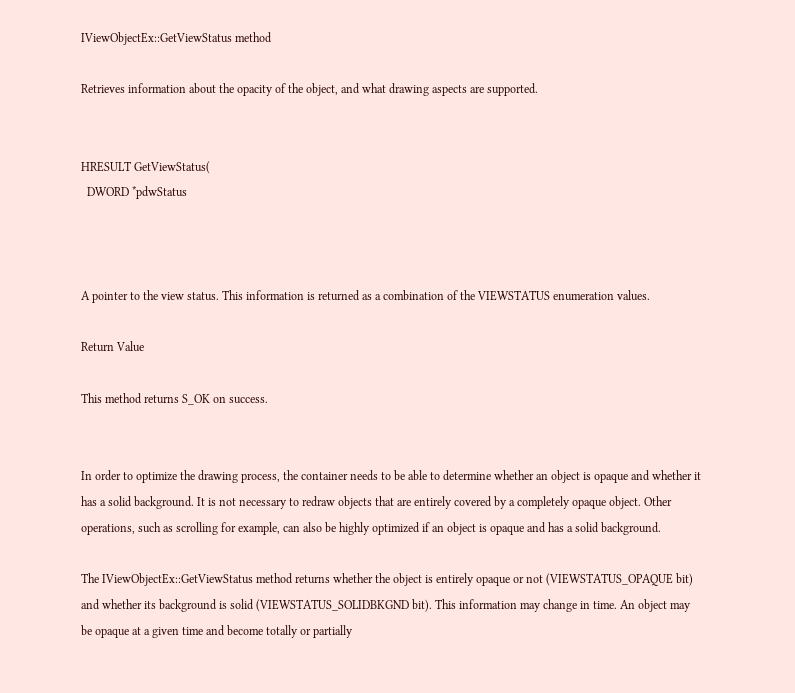IViewObjectEx::GetViewStatus method

Retrieves information about the opacity of the object, and what drawing aspects are supported.


HRESULT GetViewStatus(
  DWORD *pdwStatus



A pointer to the view status. This information is returned as a combination of the VIEWSTATUS enumeration values.

Return Value

This method returns S_OK on success.


In order to optimize the drawing process, the container needs to be able to determine whether an object is opaque and whether it has a solid background. It is not necessary to redraw objects that are entirely covered by a completely opaque object. Other operations, such as scrolling for example, can also be highly optimized if an object is opaque and has a solid background.

The IViewObjectEx::GetViewStatus method returns whether the object is entirely opaque or not (VIEWSTATUS_OPAQUE bit) and whether its background is solid (VIEWSTATUS_SOLIDBKGND bit). This information may change in time. An object may be opaque at a given time and become totally or partially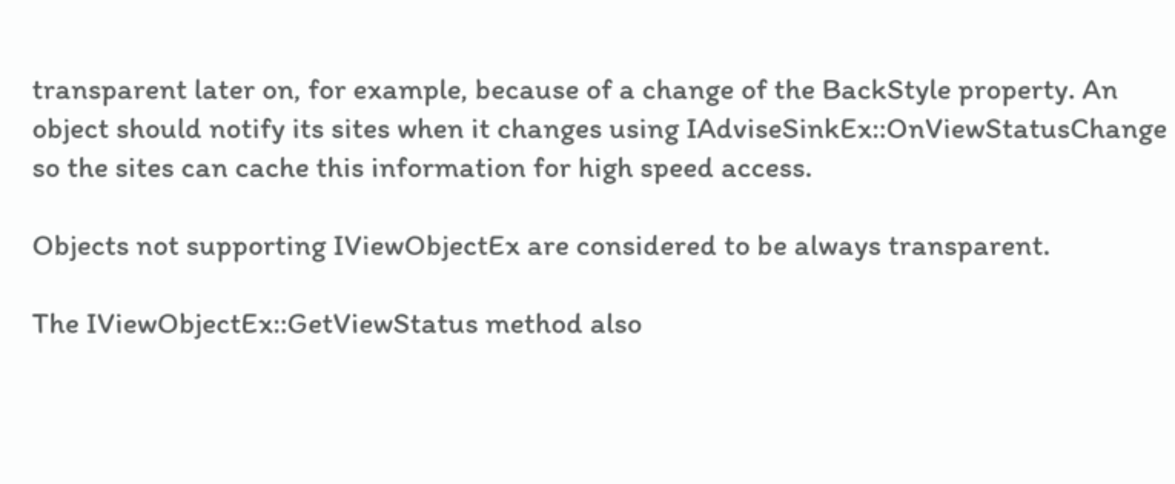transparent later on, for example, because of a change of the BackStyle property. An object should notify its sites when it changes using IAdviseSinkEx::OnViewStatusChange so the sites can cache this information for high speed access.

Objects not supporting IViewObjectEx are considered to be always transparent.

The IViewObjectEx::GetViewStatus method also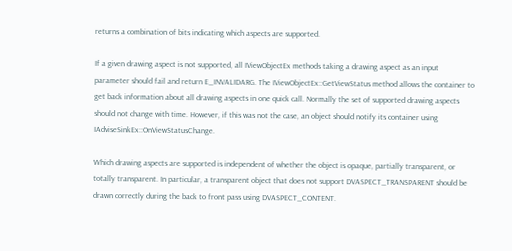returns a combination of bits indicating which aspects are supported.

If a given drawing aspect is not supported, all IViewObjectEx methods taking a drawing aspect as an input parameter should fail and return E_INVALIDARG. The IViewObjectEx::GetViewStatus method allows the container to get back information about all drawing aspects in one quick call. Normally the set of supported drawing aspects should not change with time. However, if this was not the case, an object should notify its container using IAdviseSinkEx::OnViewStatusChange.

Which drawing aspects are supported is independent of whether the object is opaque, partially transparent, or totally transparent. In particular, a transparent object that does not support DVASPECT_TRANSPARENT should be drawn correctly during the back to front pass using DVASPECT_CONTENT.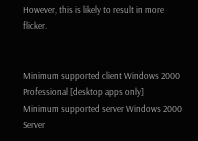However, this is likely to result in more flicker.


Minimum supported client Windows 2000 Professional [desktop apps only]
Minimum supported server Windows 2000 Server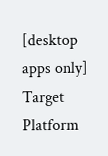[desktop apps only]
Target Platform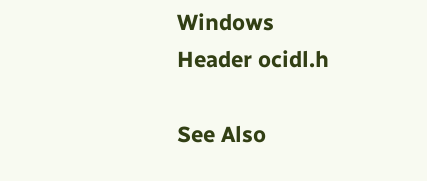Windows
Header ocidl.h

See Also